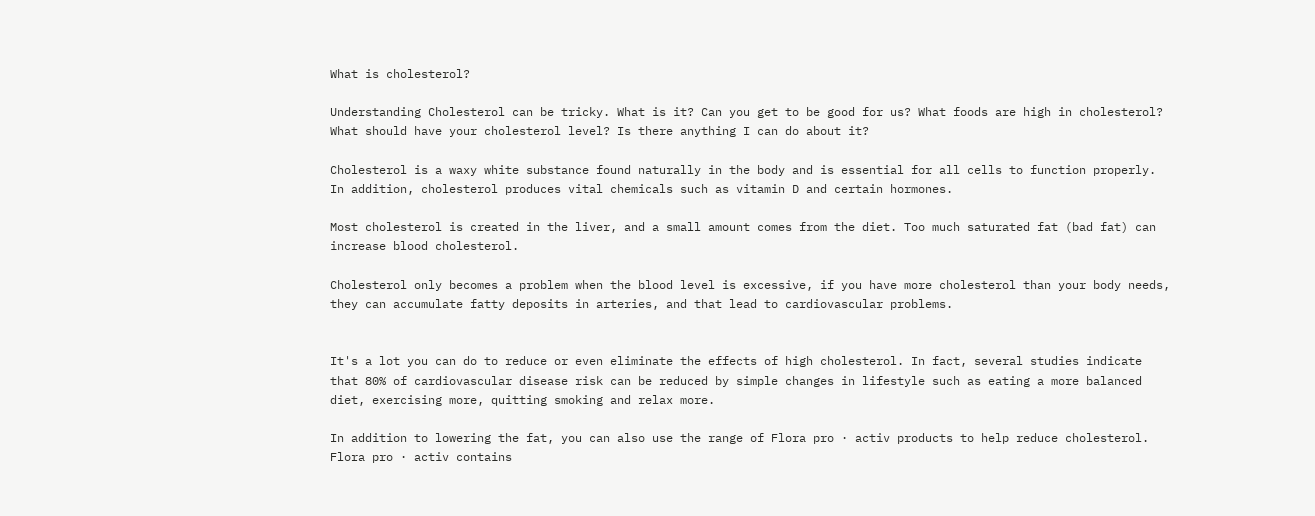What is cholesterol?

Understanding Cholesterol can be tricky. What is it? Can you get to be good for us? What foods are high in cholesterol? What should have your cholesterol level? Is there anything I can do about it?

Cholesterol is a waxy white substance found naturally in the body and is essential for all cells to function properly. In addition, cholesterol produces vital chemicals such as vitamin D and certain hormones.

Most cholesterol is created in the liver, and a small amount comes from the diet. Too much saturated fat (bad fat) can increase blood cholesterol.

Cholesterol only becomes a problem when the blood level is excessive, if you have more cholesterol than your body needs, they can accumulate fatty deposits in arteries, and that lead to cardiovascular problems.


It's a lot you can do to reduce or even eliminate the effects of high cholesterol. In fact, several studies indicate that 80% of cardiovascular disease risk can be reduced by simple changes in lifestyle such as eating a more balanced diet, exercising more, quitting smoking and relax more.

In addition to lowering the fat, you can also use the range of Flora pro · activ products to help reduce cholesterol. Flora pro · activ contains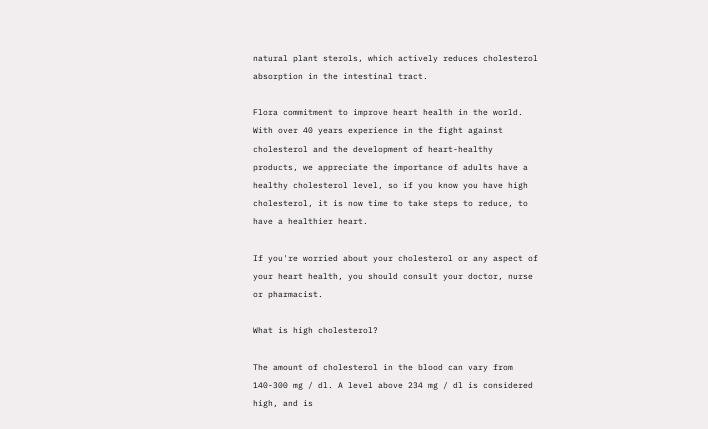natural plant sterols, which actively reduces cholesterol absorption in the intestinal tract.

Flora commitment to improve heart health in the world. With over 40 years experience in the fight against cholesterol and the development of heart-healthy products, we appreciate the importance of adults have a healthy cholesterol level, so if you know you have high cholesterol, it is now time to take steps to reduce, to have a healthier heart.

If you're worried about your cholesterol or any aspect of your heart health, you should consult your doctor, nurse or pharmacist.

What is high cholesterol?

The amount of cholesterol in the blood can vary from 140-300 mg / dl. A level above 234 mg / dl is considered high, and is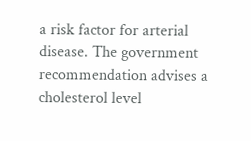a risk factor for arterial disease. The government recommendation advises a cholesterol level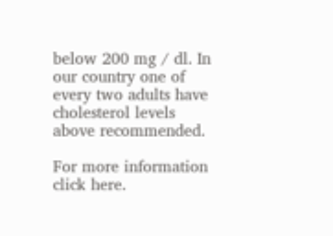below 200 mg / dl. In our country one of every two adults have cholesterol levels above recommended.

For more information click here.